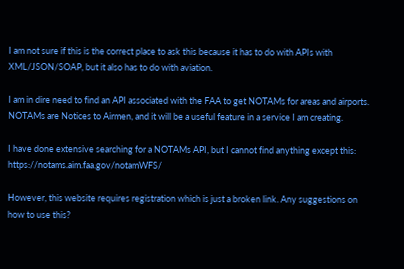I am not sure if this is the correct place to ask this because it has to do with APIs with XML/JSON/SOAP, but it also has to do with aviation.

I am in dire need to find an API associated with the FAA to get NOTAMs for areas and airports. NOTAMs are Notices to Airmen, and it will be a useful feature in a service I am creating.

I have done extensive searching for a NOTAMs API, but I cannot find anything except this: https://notams.aim.faa.gov/notamWFS/

However, this website requires registration which is just a broken link. Any suggestions on how to use this?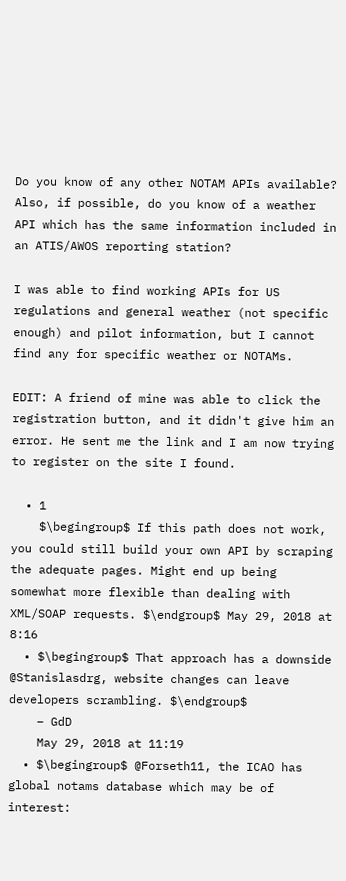Do you know of any other NOTAM APIs available? Also, if possible, do you know of a weather API which has the same information included in an ATIS/AWOS reporting station?

I was able to find working APIs for US regulations and general weather (not specific enough) and pilot information, but I cannot find any for specific weather or NOTAMs.

EDIT: A friend of mine was able to click the registration button, and it didn't give him an error. He sent me the link and I am now trying to register on the site I found.

  • 1
    $\begingroup$ If this path does not work, you could still build your own API by scraping the adequate pages. Might end up being somewhat more flexible than dealing with XML/SOAP requests. $\endgroup$ May 29, 2018 at 8:16
  • $\begingroup$ That approach has a downside @Stanislasdrg, website changes can leave developers scrambling. $\endgroup$
    – GdD
    May 29, 2018 at 11:19
  • $\begingroup$ @Forseth11, the ICAO has global notams database which may be of interest: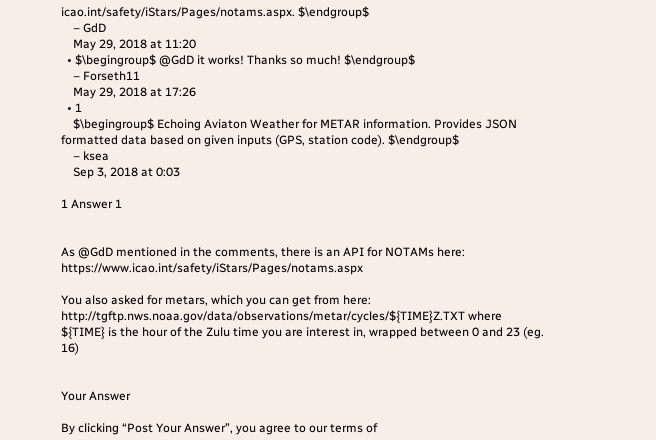icao.int/safety/iStars/Pages/notams.aspx. $\endgroup$
    – GdD
    May 29, 2018 at 11:20
  • $\begingroup$ @GdD it works! Thanks so much! $\endgroup$
    – Forseth11
    May 29, 2018 at 17:26
  • 1
    $\begingroup$ Echoing Aviaton Weather for METAR information. Provides JSON formatted data based on given inputs (GPS, station code). $\endgroup$
    – ksea
    Sep 3, 2018 at 0:03

1 Answer 1


As @GdD mentioned in the comments, there is an API for NOTAMs here: https://www.icao.int/safety/iStars/Pages/notams.aspx

You also asked for metars, which you can get from here: http://tgftp.nws.noaa.gov/data/observations/metar/cycles/${TIME}Z.TXT where ${TIME} is the hour of the Zulu time you are interest in, wrapped between 0 and 23 (eg. 16)


Your Answer

By clicking “Post Your Answer”, you agree to our terms of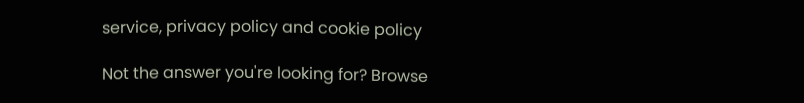service, privacy policy and cookie policy

Not the answer you're looking for? Browse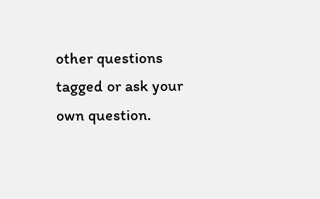other questions tagged or ask your own question.